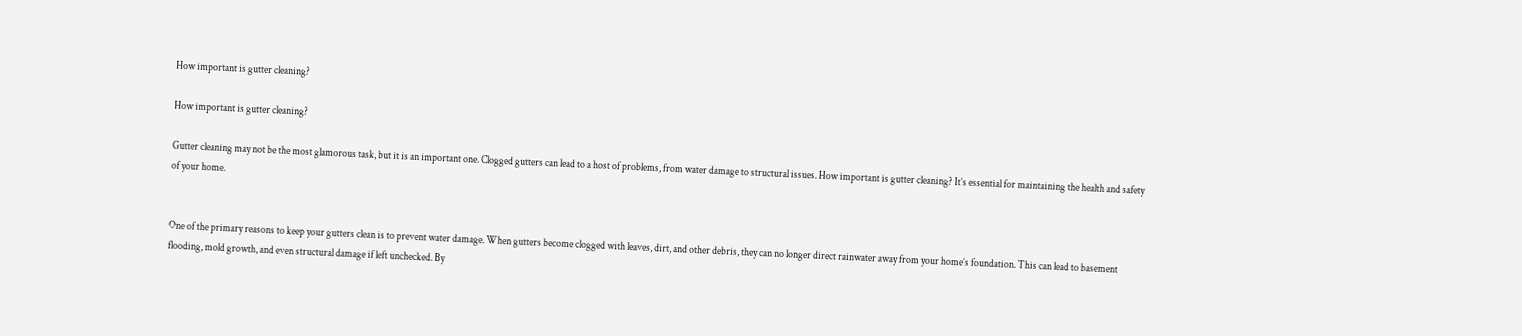How important is gutter cleaning?

How important is gutter cleaning?

Gutter cleaning may not be the most glamorous task, but it is an important one. Clogged gutters can lead to a host of problems, from water damage to structural issues. How important is gutter cleaning? It’s essential for maintaining the health and safety of your home.


One of the primary reasons to keep your gutters clean is to prevent water damage. When gutters become clogged with leaves, dirt, and other debris, they can no longer direct rainwater away from your home’s foundation. This can lead to basement flooding, mold growth, and even structural damage if left unchecked. By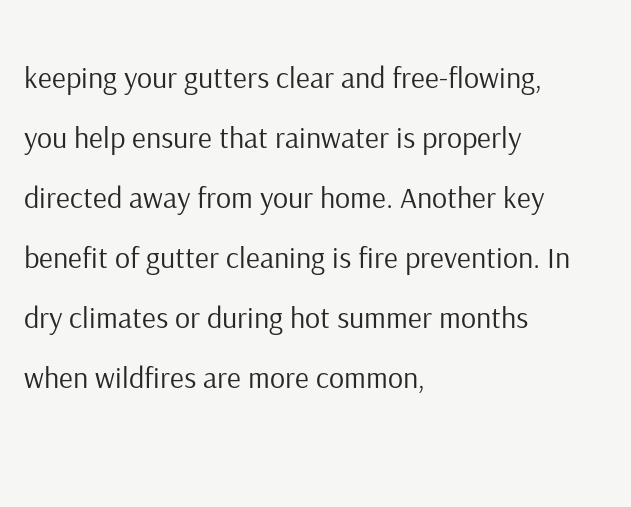keeping your gutters clear and free-flowing, you help ensure that rainwater is properly directed away from your home. Another key benefit of gutter cleaning is fire prevention. In dry climates or during hot summer months when wildfires are more common,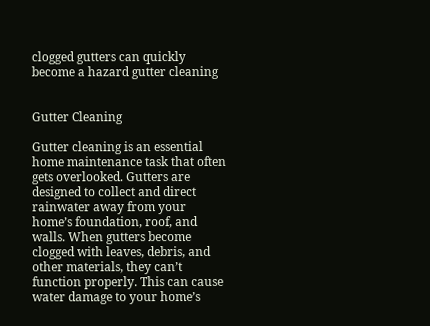clogged gutters can quickly become a hazard gutter cleaning


Gutter Cleaning

Gutter cleaning is an essential home maintenance task that often gets overlooked. Gutters are designed to collect and direct rainwater away from your home’s foundation, roof, and walls. When gutters become clogged with leaves, debris, and other materials, they can’t function properly. This can cause water damage to your home’s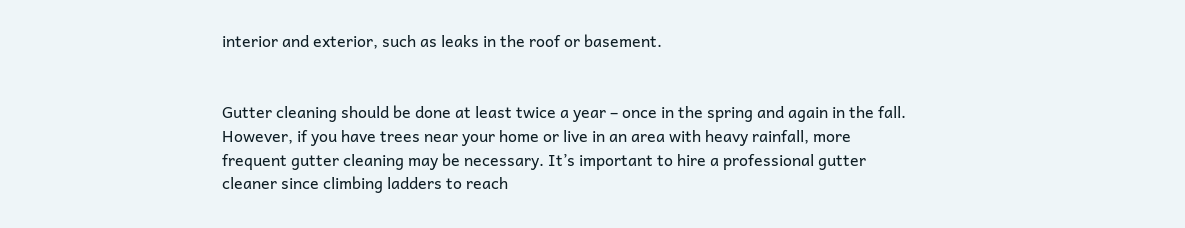interior and exterior, such as leaks in the roof or basement.


Gutter cleaning should be done at least twice a year – once in the spring and again in the fall. However, if you have trees near your home or live in an area with heavy rainfall, more frequent gutter cleaning may be necessary. It’s important to hire a professional gutter cleaner since climbing ladders to reach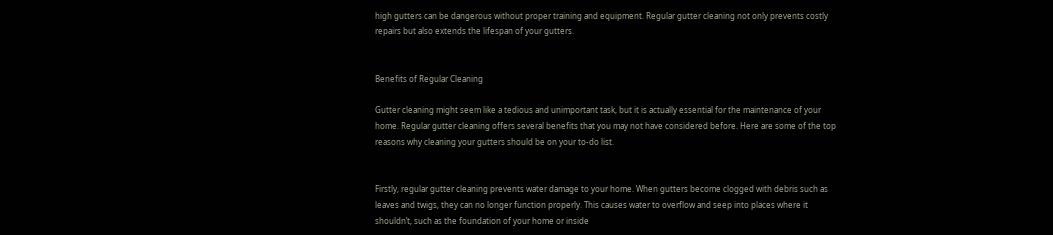high gutters can be dangerous without proper training and equipment. Regular gutter cleaning not only prevents costly repairs but also extends the lifespan of your gutters.


Benefits of Regular Cleaning

Gutter cleaning might seem like a tedious and unimportant task, but it is actually essential for the maintenance of your home. Regular gutter cleaning offers several benefits that you may not have considered before. Here are some of the top reasons why cleaning your gutters should be on your to-do list.


Firstly, regular gutter cleaning prevents water damage to your home. When gutters become clogged with debris such as leaves and twigs, they can no longer function properly. This causes water to overflow and seep into places where it shouldn’t, such as the foundation of your home or inside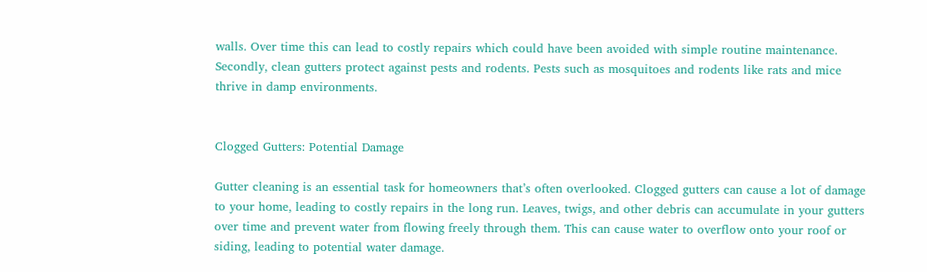walls. Over time this can lead to costly repairs which could have been avoided with simple routine maintenance. Secondly, clean gutters protect against pests and rodents. Pests such as mosquitoes and rodents like rats and mice thrive in damp environments.


Clogged Gutters: Potential Damage

Gutter cleaning is an essential task for homeowners that’s often overlooked. Clogged gutters can cause a lot of damage to your home, leading to costly repairs in the long run. Leaves, twigs, and other debris can accumulate in your gutters over time and prevent water from flowing freely through them. This can cause water to overflow onto your roof or siding, leading to potential water damage.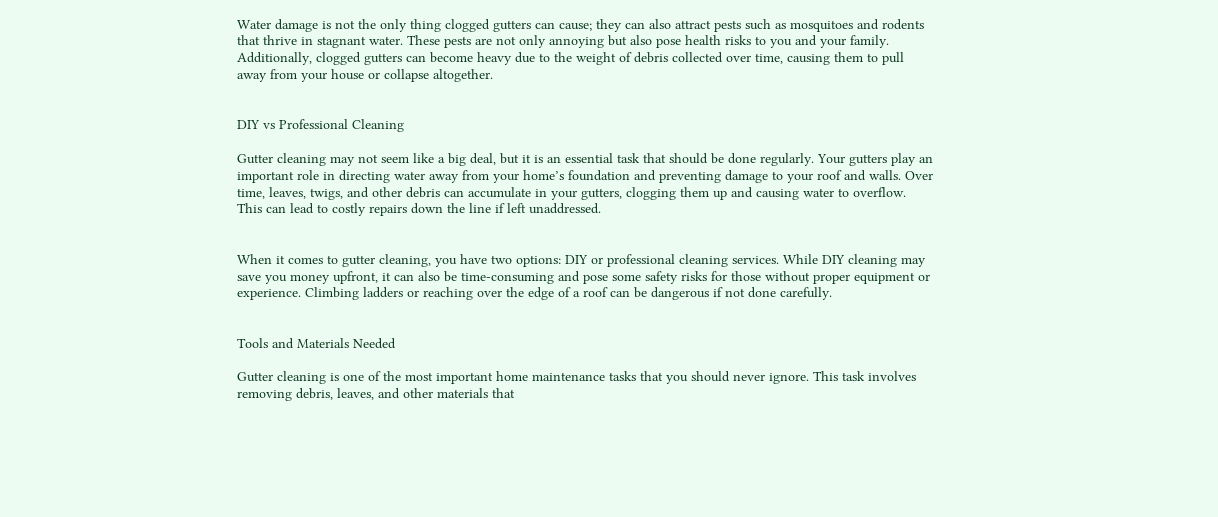Water damage is not the only thing clogged gutters can cause; they can also attract pests such as mosquitoes and rodents that thrive in stagnant water. These pests are not only annoying but also pose health risks to you and your family. Additionally, clogged gutters can become heavy due to the weight of debris collected over time, causing them to pull away from your house or collapse altogether.


DIY vs Professional Cleaning

Gutter cleaning may not seem like a big deal, but it is an essential task that should be done regularly. Your gutters play an important role in directing water away from your home’s foundation and preventing damage to your roof and walls. Over time, leaves, twigs, and other debris can accumulate in your gutters, clogging them up and causing water to overflow. This can lead to costly repairs down the line if left unaddressed.


When it comes to gutter cleaning, you have two options: DIY or professional cleaning services. While DIY cleaning may save you money upfront, it can also be time-consuming and pose some safety risks for those without proper equipment or experience. Climbing ladders or reaching over the edge of a roof can be dangerous if not done carefully.


Tools and Materials Needed

Gutter cleaning is one of the most important home maintenance tasks that you should never ignore. This task involves removing debris, leaves, and other materials that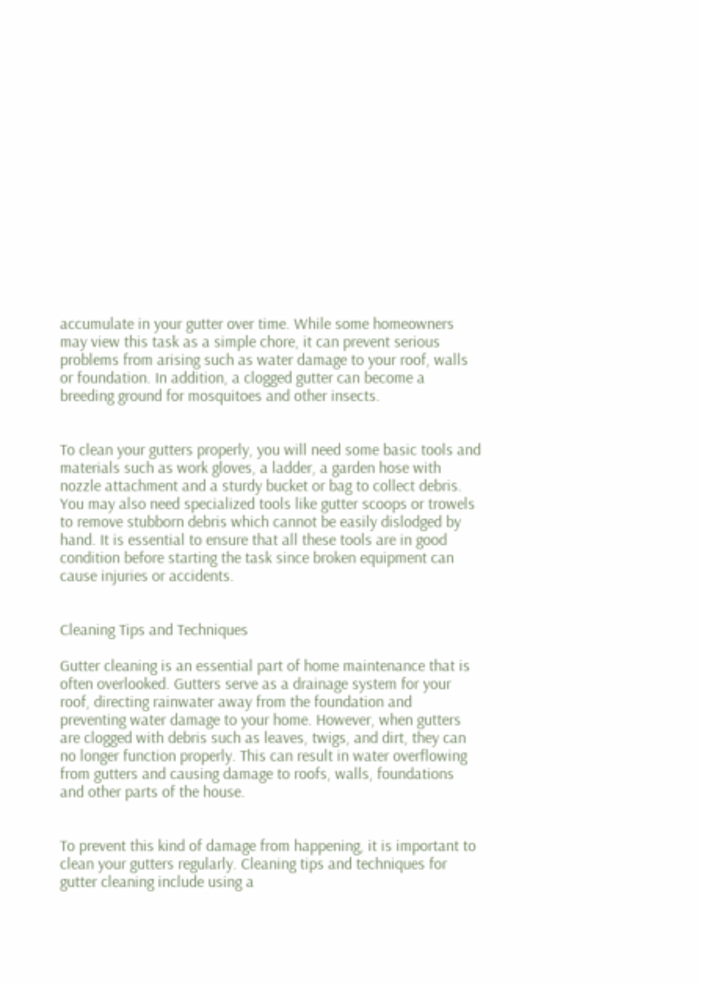accumulate in your gutter over time. While some homeowners may view this task as a simple chore, it can prevent serious problems from arising such as water damage to your roof, walls or foundation. In addition, a clogged gutter can become a breeding ground for mosquitoes and other insects.


To clean your gutters properly, you will need some basic tools and materials such as work gloves, a ladder, a garden hose with nozzle attachment and a sturdy bucket or bag to collect debris. You may also need specialized tools like gutter scoops or trowels to remove stubborn debris which cannot be easily dislodged by hand. It is essential to ensure that all these tools are in good condition before starting the task since broken equipment can cause injuries or accidents.


Cleaning Tips and Techniques

Gutter cleaning is an essential part of home maintenance that is often overlooked. Gutters serve as a drainage system for your roof, directing rainwater away from the foundation and preventing water damage to your home. However, when gutters are clogged with debris such as leaves, twigs, and dirt, they can no longer function properly. This can result in water overflowing from gutters and causing damage to roofs, walls, foundations and other parts of the house.


To prevent this kind of damage from happening, it is important to clean your gutters regularly. Cleaning tips and techniques for gutter cleaning include using a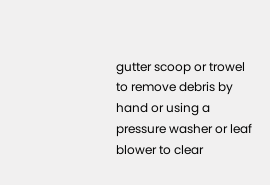gutter scoop or trowel to remove debris by hand or using a pressure washer or leaf blower to clear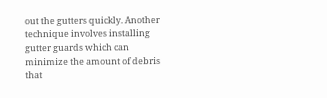out the gutters quickly. Another technique involves installing gutter guards which can minimize the amount of debris that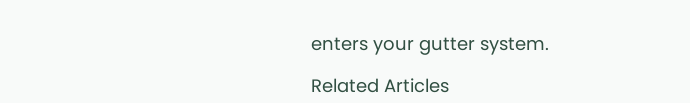enters your gutter system.

Related Articles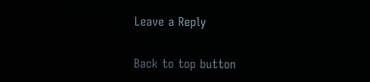Leave a Reply

Back to top button